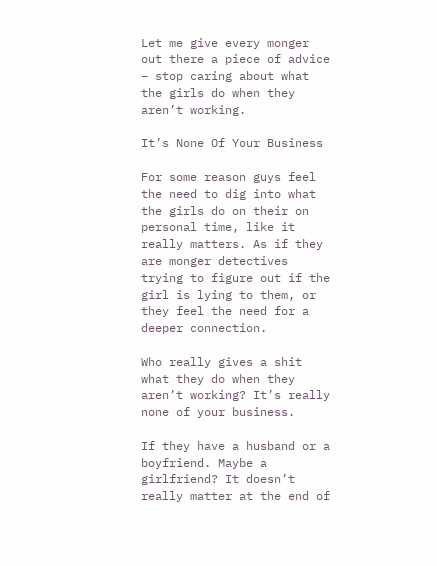Let me give every monger out there a piece of advice – stop caring about what the girls do when they aren’t working.

It’s None Of Your Business

For some reason guys feel the need to dig into what the girls do on their on personal time, like it really matters. As if they are monger detectives trying to figure out if the girl is lying to them, or they feel the need for a deeper connection.

Who really gives a shit what they do when they aren’t working? It’s really none of your business.

If they have a husband or a boyfriend. Maybe a girlfriend? It doesn’t really matter at the end of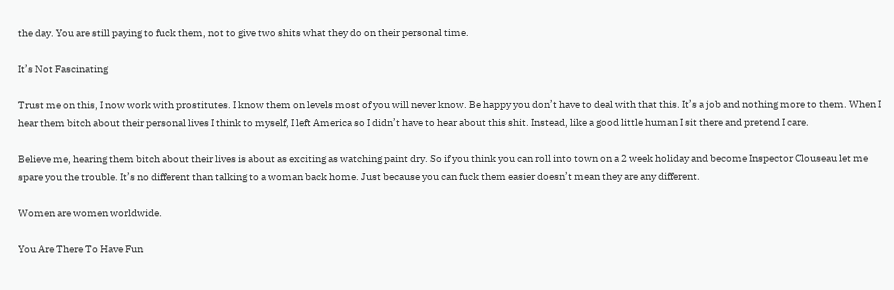the day. You are still paying to fuck them, not to give two shits what they do on their personal time.

It’s Not Fascinating

Trust me on this, I now work with prostitutes. I know them on levels most of you will never know. Be happy you don’t have to deal with that this. It’s a job and nothing more to them. When I hear them bitch about their personal lives I think to myself, I left America so I didn’t have to hear about this shit. Instead, like a good little human I sit there and pretend I care.

Believe me, hearing them bitch about their lives is about as exciting as watching paint dry. So if you think you can roll into town on a 2 week holiday and become Inspector Clouseau let me spare you the trouble. It’s no different than talking to a woman back home. Just because you can fuck them easier doesn’t mean they are any different.

Women are women worldwide.

You Are There To Have Fun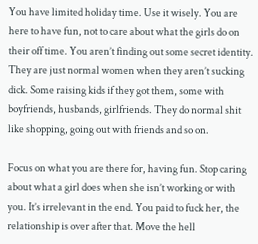You have limited holiday time. Use it wisely. You are here to have fun, not to care about what the girls do on their off time. You aren’t finding out some secret identity. They are just normal women when they aren’t sucking dick. Some raising kids if they got them, some with boyfriends, husbands, girlfriends. They do normal shit like shopping, going out with friends and so on.

Focus on what you are there for, having fun. Stop caring about what a girl does when she isn’t working or with you. It’s irrelevant in the end. You paid to fuck her, the relationship is over after that. Move the hell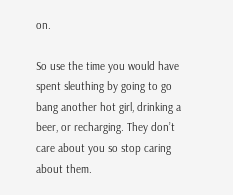on.

So use the time you would have spent sleuthing by going to go bang another hot girl, drinking a beer, or recharging. They don’t care about you so stop caring about them.